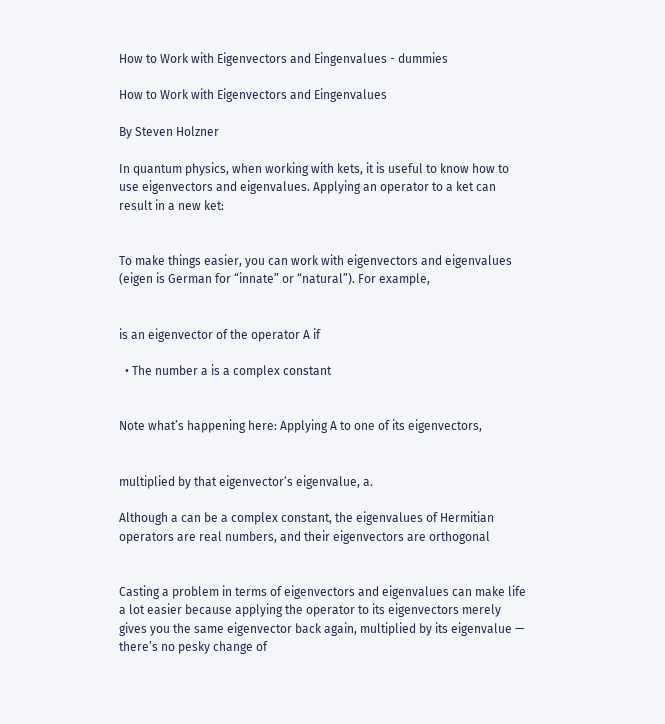How to Work with Eigenvectors and Eingenvalues - dummies

How to Work with Eigenvectors and Eingenvalues

By Steven Holzner

In quantum physics, when working with kets, it is useful to know how to use eigenvectors and eigenvalues. Applying an operator to a ket can result in a new ket:


To make things easier, you can work with eigenvectors and eigenvalues (eigen is German for “innate” or “natural”). For example,


is an eigenvector of the operator A if

  • The number a is a complex constant


Note what’s happening here: Applying A to one of its eigenvectors,


multiplied by that eigenvector’s eigenvalue, a.

Although a can be a complex constant, the eigenvalues of Hermitian operators are real numbers, and their eigenvectors are orthogonal


Casting a problem in terms of eigenvectors and eigenvalues can make life a lot easier because applying the operator to its eigenvectors merely gives you the same eigenvector back again, multiplied by its eigenvalue — there’s no pesky change of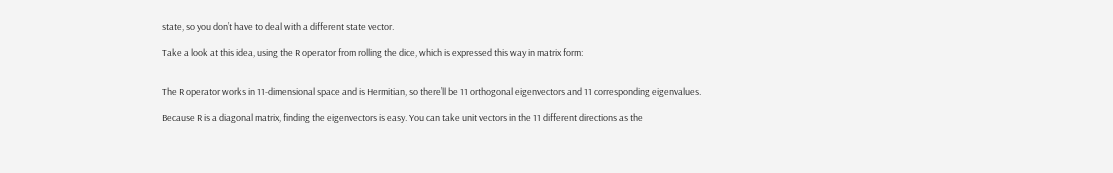state, so you don’t have to deal with a different state vector.

Take a look at this idea, using the R operator from rolling the dice, which is expressed this way in matrix form:


The R operator works in 11-dimensional space and is Hermitian, so there’ll be 11 orthogonal eigenvectors and 11 corresponding eigenvalues.

Because R is a diagonal matrix, finding the eigenvectors is easy. You can take unit vectors in the 11 different directions as the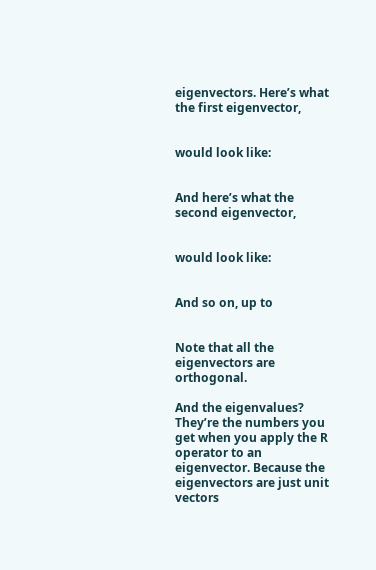eigenvectors. Here’s what the first eigenvector,


would look like:


And here’s what the second eigenvector,


would look like:


And so on, up to


Note that all the eigenvectors are orthogonal.

And the eigenvalues? They’re the numbers you get when you apply the R operator to an eigenvector. Because the eigenvectors are just unit vectors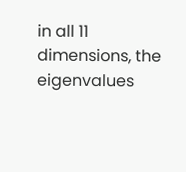in all 11 dimensions, the eigenvalues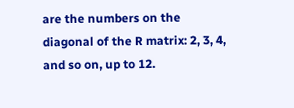are the numbers on the diagonal of the R matrix: 2, 3, 4, and so on, up to 12.